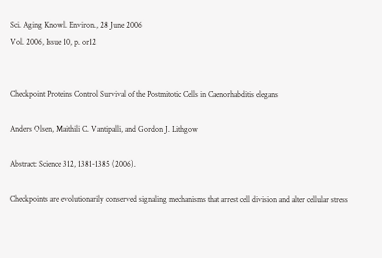Sci. Aging Knowl. Environ., 28 June 2006
Vol. 2006, Issue 10, p. or12


Checkpoint Proteins Control Survival of the Postmitotic Cells in Caenorhabditis elegans

Anders Olsen, Maithili C. Vantipalli, and Gordon J. Lithgow

Abstract: Science 312, 1381-1385 (2006).

Checkpoints are evolutionarily conserved signaling mechanisms that arrest cell division and alter cellular stress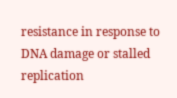resistance in response to DNA damage or stalled replication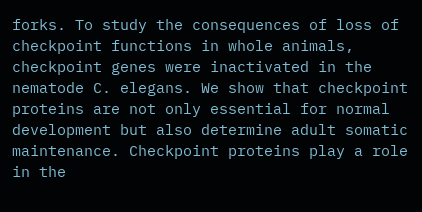forks. To study the consequences of loss of checkpoint functions in whole animals, checkpoint genes were inactivated in the nematode C. elegans. We show that checkpoint proteins are not only essential for normal development but also determine adult somatic maintenance. Checkpoint proteins play a role in the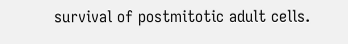survival of postmitotic adult cells.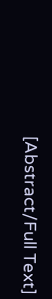[Abstract/Full Text]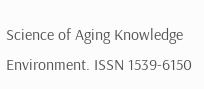Science of Aging Knowledge Environment. ISSN 1539-6150